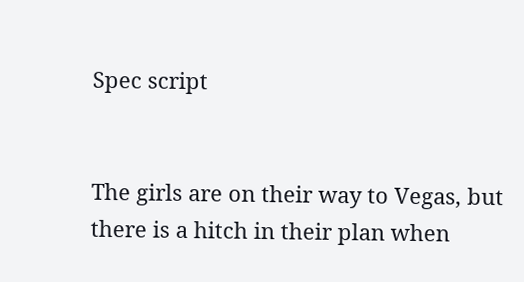Spec script


The girls are on their way to Vegas, but there is a hitch in their plan when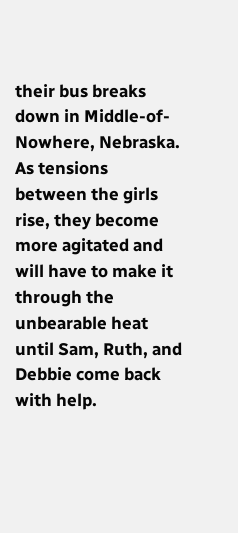their bus breaks down in Middle-of-Nowhere, Nebraska. As tensions between the girls rise, they become more agitated and will have to make it through the unbearable heat until Sam, Ruth, and Debbie come back with help.